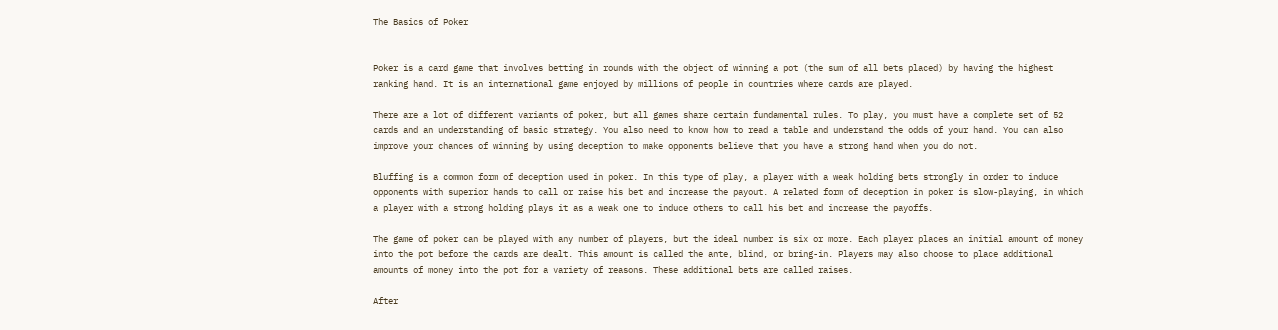The Basics of Poker


Poker is a card game that involves betting in rounds with the object of winning a pot (the sum of all bets placed) by having the highest ranking hand. It is an international game enjoyed by millions of people in countries where cards are played.

There are a lot of different variants of poker, but all games share certain fundamental rules. To play, you must have a complete set of 52 cards and an understanding of basic strategy. You also need to know how to read a table and understand the odds of your hand. You can also improve your chances of winning by using deception to make opponents believe that you have a strong hand when you do not.

Bluffing is a common form of deception used in poker. In this type of play, a player with a weak holding bets strongly in order to induce opponents with superior hands to call or raise his bet and increase the payout. A related form of deception in poker is slow-playing, in which a player with a strong holding plays it as a weak one to induce others to call his bet and increase the payoffs.

The game of poker can be played with any number of players, but the ideal number is six or more. Each player places an initial amount of money into the pot before the cards are dealt. This amount is called the ante, blind, or bring-in. Players may also choose to place additional amounts of money into the pot for a variety of reasons. These additional bets are called raises.

After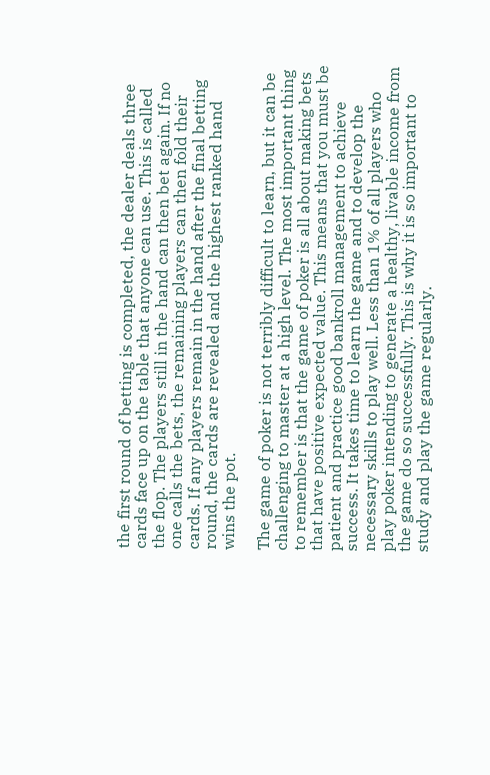the first round of betting is completed, the dealer deals three cards face up on the table that anyone can use. This is called the flop. The players still in the hand can then bet again. If no one calls the bets, the remaining players can then fold their cards. If any players remain in the hand after the final betting round, the cards are revealed and the highest ranked hand wins the pot.

The game of poker is not terribly difficult to learn, but it can be challenging to master at a high level. The most important thing to remember is that the game of poker is all about making bets that have positive expected value. This means that you must be patient and practice good bankroll management to achieve success. It takes time to learn the game and to develop the necessary skills to play well. Less than 1% of all players who play poker intending to generate a healthy, livable income from the game do so successfully. This is why it is so important to study and play the game regularly.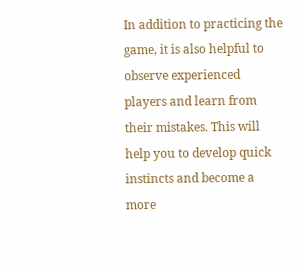In addition to practicing the game, it is also helpful to observe experienced players and learn from their mistakes. This will help you to develop quick instincts and become a more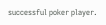successful poker player.